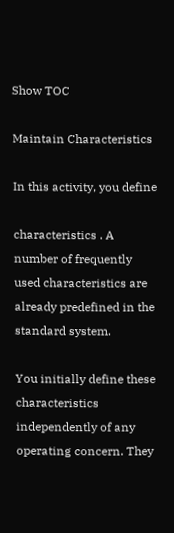Show TOC

Maintain Characteristics

In this activity, you define

characteristics . A number of frequently used characteristics are already predefined in the standard system.

You initially define these characteristics independently of any operating concern. They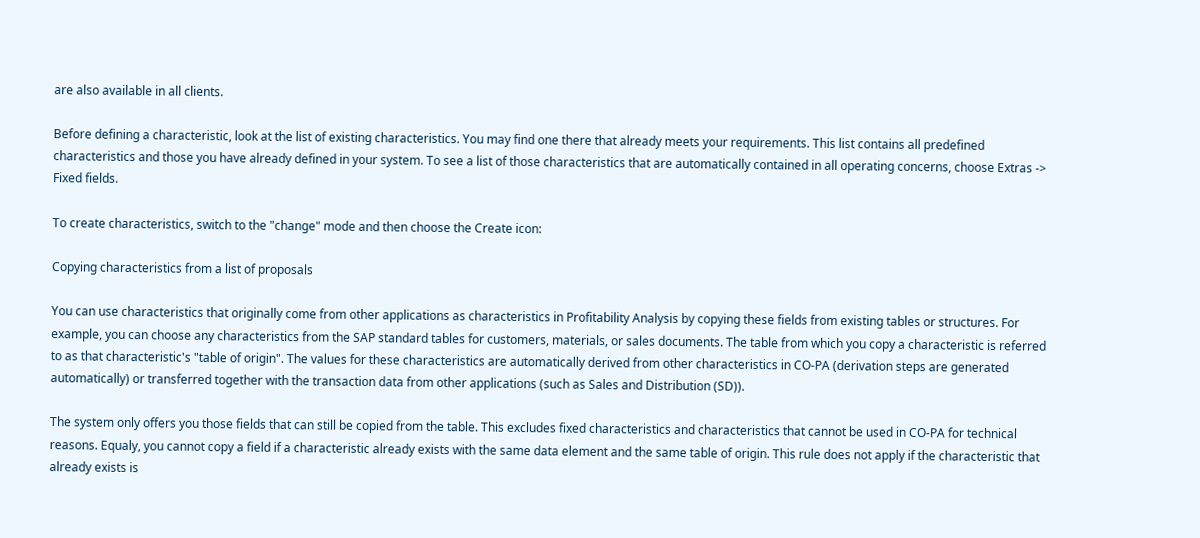are also available in all clients.

Before defining a characteristic, look at the list of existing characteristics. You may find one there that already meets your requirements. This list contains all predefined characteristics and those you have already defined in your system. To see a list of those characteristics that are automatically contained in all operating concerns, choose Extras -> Fixed fields.

To create characteristics, switch to the "change" mode and then choose the Create icon:

Copying characteristics from a list of proposals

You can use characteristics that originally come from other applications as characteristics in Profitability Analysis by copying these fields from existing tables or structures. For example, you can choose any characteristics from the SAP standard tables for customers, materials, or sales documents. The table from which you copy a characteristic is referred to as that characteristic's "table of origin". The values for these characteristics are automatically derived from other characteristics in CO-PA (derivation steps are generated automatically) or transferred together with the transaction data from other applications (such as Sales and Distribution (SD)).

The system only offers you those fields that can still be copied from the table. This excludes fixed characteristics and characteristics that cannot be used in CO-PA for technical reasons. Equaly, you cannot copy a field if a characteristic already exists with the same data element and the same table of origin. This rule does not apply if the characteristic that already exists is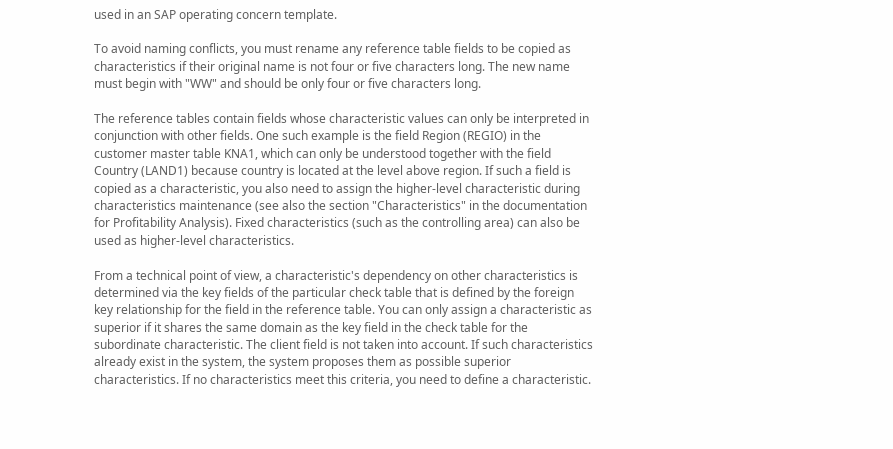used in an SAP operating concern template.

To avoid naming conflicts, you must rename any reference table fields to be copied as characteristics if their original name is not four or five characters long. The new name must begin with "WW" and should be only four or five characters long.

The reference tables contain fields whose characteristic values can only be interpreted in conjunction with other fields. One such example is the field Region (REGIO) in the customer master table KNA1, which can only be understood together with the field Country (LAND1) because country is located at the level above region. If such a field is copied as a characteristic, you also need to assign the higher-level characteristic during characteristics maintenance (see also the section "Characteristics" in the documentation for Profitability Analysis). Fixed characteristics (such as the controlling area) can also be used as higher-level characteristics.

From a technical point of view, a characteristic's dependency on other characteristics is determined via the key fields of the particular check table that is defined by the foreign key relationship for the field in the reference table. You can only assign a characteristic as superior if it shares the same domain as the key field in the check table for the subordinate characteristic. The client field is not taken into account. If such characteristics already exist in the system, the system proposes them as possible superior characteristics. If no characteristics meet this criteria, you need to define a characteristic.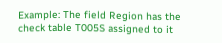Example: The field Region has the check table T005S assigned to it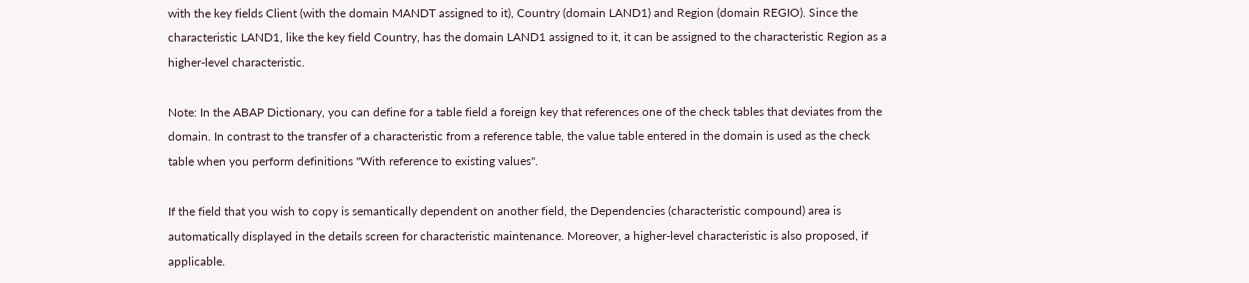with the key fields Client (with the domain MANDT assigned to it), Country (domain LAND1) and Region (domain REGIO). Since the characteristic LAND1, like the key field Country, has the domain LAND1 assigned to it, it can be assigned to the characteristic Region as a higher-level characteristic.

Note: In the ABAP Dictionary, you can define for a table field a foreign key that references one of the check tables that deviates from the domain. In contrast to the transfer of a characteristic from a reference table, the value table entered in the domain is used as the check table when you perform definitions "With reference to existing values".

If the field that you wish to copy is semantically dependent on another field, the Dependencies (characteristic compound) area is automatically displayed in the details screen for characteristic maintenance. Moreover, a higher-level characteristic is also proposed, if applicable.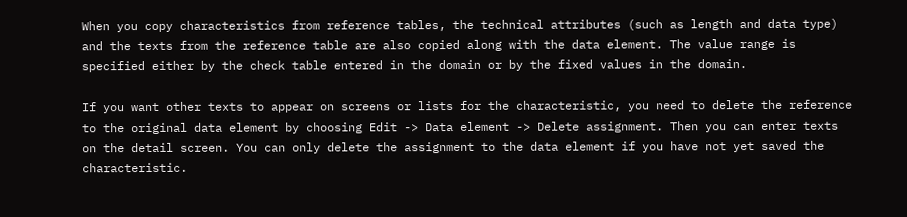When you copy characteristics from reference tables, the technical attributes (such as length and data type) and the texts from the reference table are also copied along with the data element. The value range is specified either by the check table entered in the domain or by the fixed values in the domain.

If you want other texts to appear on screens or lists for the characteristic, you need to delete the reference to the original data element by choosing Edit -> Data element -> Delete assignment. Then you can enter texts on the detail screen. You can only delete the assignment to the data element if you have not yet saved the characteristic.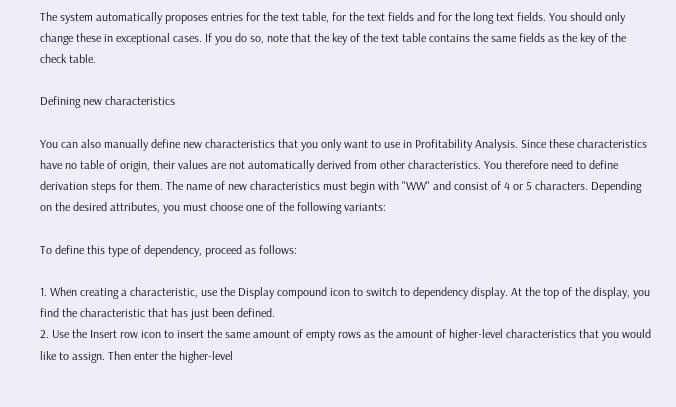The system automatically proposes entries for the text table, for the text fields and for the long text fields. You should only change these in exceptional cases. If you do so, note that the key of the text table contains the same fields as the key of the check table.

Defining new characteristics

You can also manually define new characteristics that you only want to use in Profitability Analysis. Since these characteristics have no table of origin, their values are not automatically derived from other characteristics. You therefore need to define derivation steps for them. The name of new characteristics must begin with "WW" and consist of 4 or 5 characters. Depending on the desired attributes, you must choose one of the following variants:

To define this type of dependency, proceed as follows:

1. When creating a characteristic, use the Display compound icon to switch to dependency display. At the top of the display, you find the characteristic that has just been defined.
2. Use the Insert row icon to insert the same amount of empty rows as the amount of higher-level characteristics that you would like to assign. Then enter the higher-level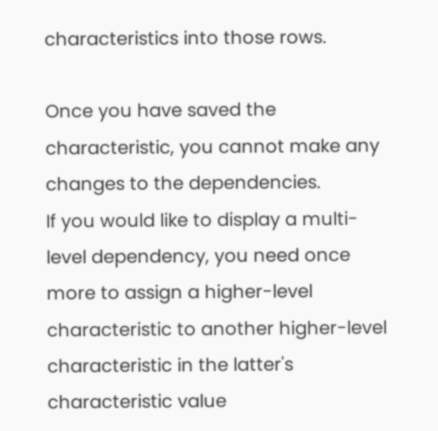characteristics into those rows.

Once you have saved the characteristic, you cannot make any changes to the dependencies.
If you would like to display a multi-level dependency, you need once more to assign a higher-level characteristic to another higher-level characteristic in the latter's characteristic value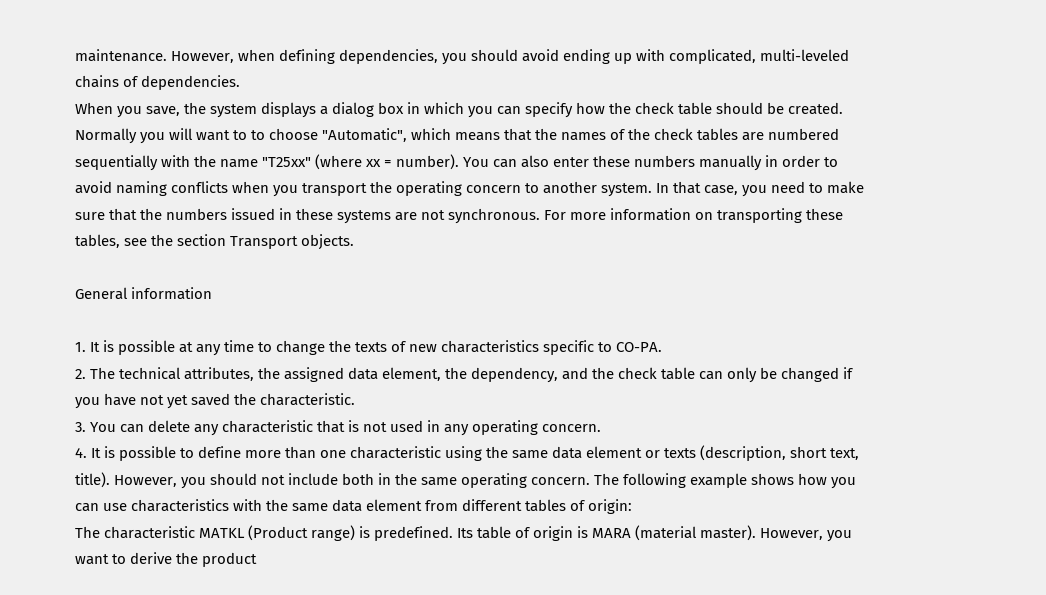maintenance. However, when defining dependencies, you should avoid ending up with complicated, multi-leveled chains of dependencies.
When you save, the system displays a dialog box in which you can specify how the check table should be created. Normally you will want to to choose "Automatic", which means that the names of the check tables are numbered sequentially with the name "T25xx" (where xx = number). You can also enter these numbers manually in order to avoid naming conflicts when you transport the operating concern to another system. In that case, you need to make sure that the numbers issued in these systems are not synchronous. For more information on transporting these tables, see the section Transport objects.

General information

1. It is possible at any time to change the texts of new characteristics specific to CO-PA.
2. The technical attributes, the assigned data element, the dependency, and the check table can only be changed if you have not yet saved the characteristic.
3. You can delete any characteristic that is not used in any operating concern.
4. It is possible to define more than one characteristic using the same data element or texts (description, short text, title). However, you should not include both in the same operating concern. The following example shows how you can use characteristics with the same data element from different tables of origin:
The characteristic MATKL (Product range) is predefined. Its table of origin is MARA (material master). However, you want to derive the product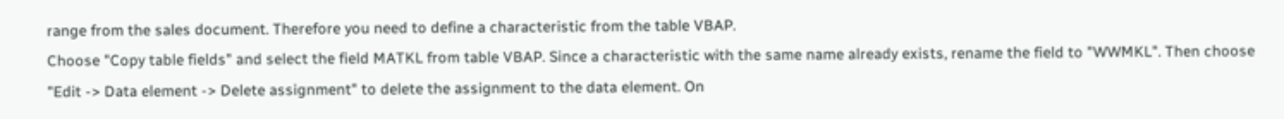range from the sales document. Therefore you need to define a characteristic from the table VBAP.
Choose "Copy table fields" and select the field MATKL from table VBAP. Since a characteristic with the same name already exists, rename the field to "WWMKL". Then choose "Edit -> Data element -> Delete assignment" to delete the assignment to the data element. On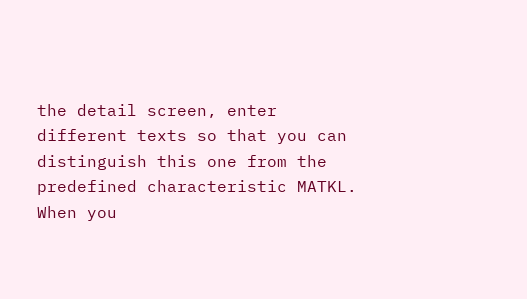the detail screen, enter different texts so that you can distinguish this one from the predefined characteristic MATKL. When you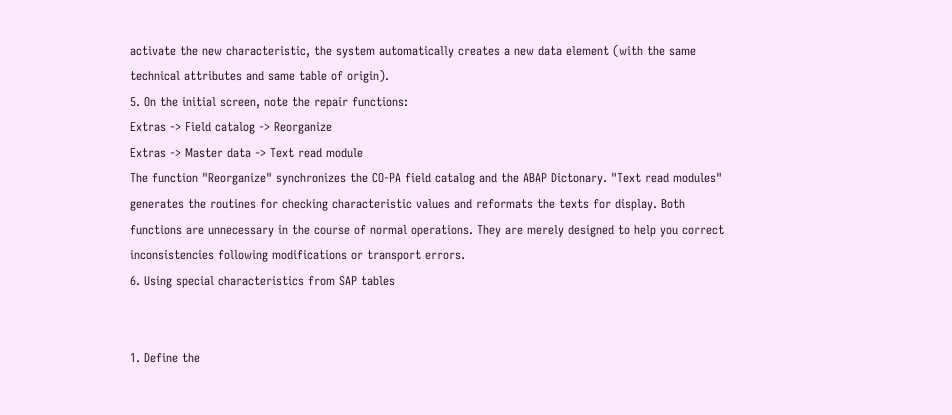activate the new characteristic, the system automatically creates a new data element (with the same technical attributes and same table of origin).
5. On the initial screen, note the repair functions:
Extras -> Field catalog -> Reorganize
Extras -> Master data -> Text read module
The function "Reorganize" synchronizes the CO-PA field catalog and the ABAP Dictonary. "Text read modules" generates the routines for checking characteristic values and reformats the texts for display. Both functions are unnecessary in the course of normal operations. They are merely designed to help you correct inconsistencies following modifications or transport errors.
6. Using special characteristics from SAP tables


1. Define the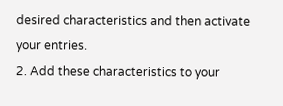desired characteristics and then activate your entries.
2. Add these characteristics to your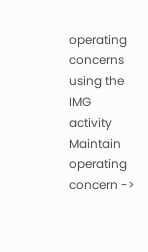operating concerns using the IMG activity Maintain operating concern ->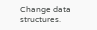Change data structures.